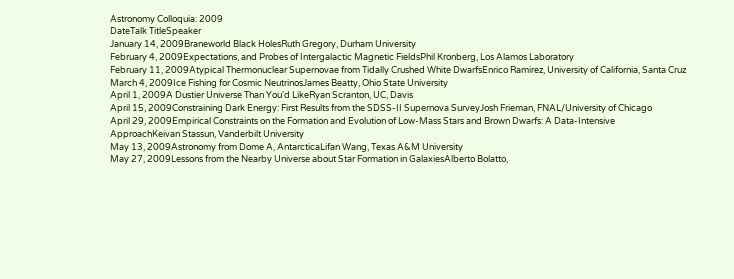Astronomy Colloquia: 2009
DateTalk TitleSpeaker
January 14, 2009Braneworld Black HolesRuth Gregory, Durham University
February 4, 2009Expectations, and Probes of Intergalactic Magnetic FieldsPhil Kronberg, Los Alamos Laboratory
February 11, 2009Atypical Thermonuclear Supernovae from Tidally Crushed White DwarfsEnrico Ramirez, University of California, Santa Cruz
March 4, 2009Ice Fishing for Cosmic NeutrinosJames Beatty, Ohio State University
April 1, 2009A Dustier Universe Than You'd LikeRyan Scranton, UC, Davis
April 15, 2009Constraining Dark Energy: First Results from the SDSS-II Supernova SurveyJosh Frieman, FNAL/University of Chicago
April 29, 2009Empirical Constraints on the Formation and Evolution of Low-Mass Stars and Brown Dwarfs: A Data-Intensive ApproachKeivan Stassun, Vanderbilt University
May 13, 2009Astronomy from Dome A, AntarcticaLifan Wang, Texas A&M University
May 27, 2009Lessons from the Nearby Universe about Star Formation in GalaxiesAlberto Bolatto,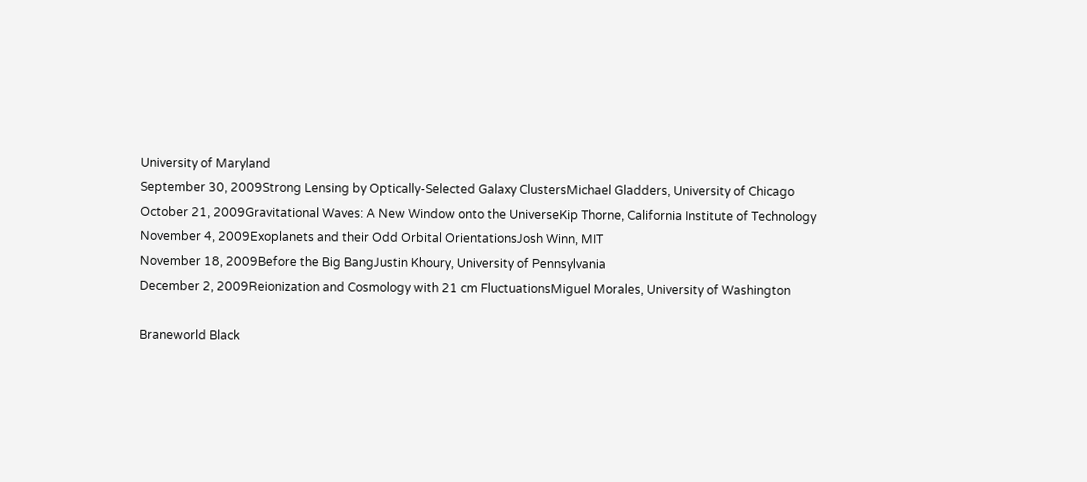University of Maryland
September 30, 2009Strong Lensing by Optically-Selected Galaxy ClustersMichael Gladders, University of Chicago
October 21, 2009Gravitational Waves: A New Window onto the UniverseKip Thorne, California Institute of Technology
November 4, 2009Exoplanets and their Odd Orbital OrientationsJosh Winn, MIT
November 18, 2009Before the Big BangJustin Khoury, University of Pennsylvania
December 2, 2009Reionization and Cosmology with 21 cm FluctuationsMiguel Morales, University of Washington

Braneworld Black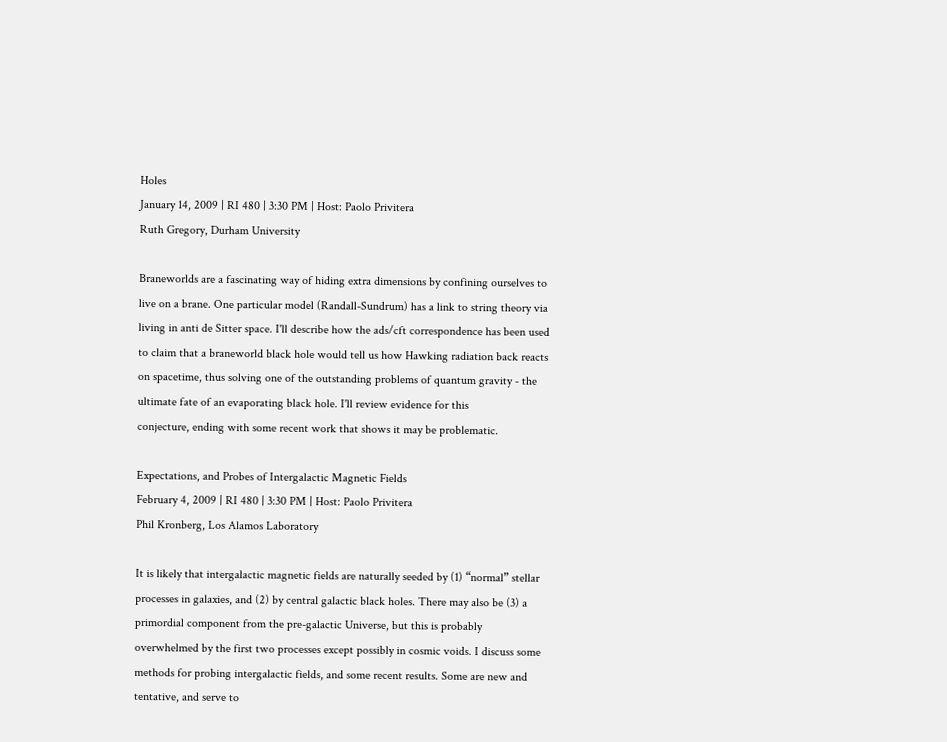Holes
January 14, 2009 | RI 480 | 3:30 PM | Host: Paolo Privitera
Ruth Gregory, Durham University

Braneworlds are a fascinating way of hiding extra dimensions by confining ourselves to live on a brane. One particular model (Randall-Sundrum) has a link to string theory via living in anti de Sitter space. I'll describe how the ads/cft correspondence has been used to claim that a braneworld black hole would tell us how Hawking radiation back reacts on spacetime, thus solving one of the outstanding problems of quantum gravity - the ultimate fate of an evaporating black hole. I'll review evidence for this
conjecture, ending with some recent work that shows it may be problematic.

Expectations, and Probes of Intergalactic Magnetic Fields
February 4, 2009 | RI 480 | 3:30 PM | Host: Paolo Privitera
Phil Kronberg, Los Alamos Laboratory

It is likely that intergalactic magnetic fields are naturally seeded by (1) “normal” stellar processes in galaxies, and (2) by central galactic black holes. There may also be (3) a primordial component from the pre-galactic Universe, but this is probably overwhelmed by the first two processes except possibly in cosmic voids. I discuss some methods for probing intergalactic fields, and some recent results. Some are new and tentative, and serve to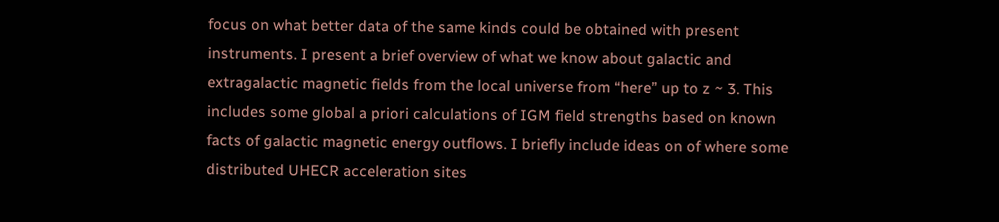focus on what better data of the same kinds could be obtained with present instruments. I present a brief overview of what we know about galactic and extragalactic magnetic fields from the local universe from “here” up to z ~ 3. This includes some global a priori calculations of IGM field strengths based on known facts of galactic magnetic energy outflows. I briefly include ideas on of where some distributed UHECR acceleration sites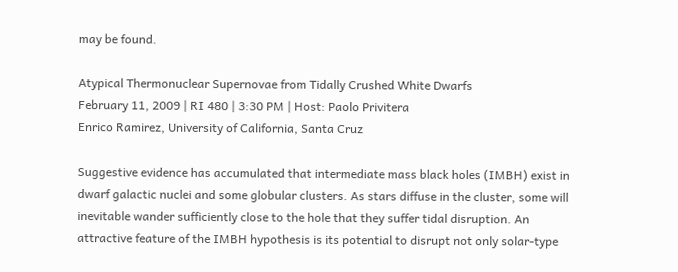may be found.

Atypical Thermonuclear Supernovae from Tidally Crushed White Dwarfs
February 11, 2009 | RI 480 | 3:30 PM | Host: Paolo Privitera
Enrico Ramirez, University of California, Santa Cruz

Suggestive evidence has accumulated that intermediate mass black holes (IMBH) exist in dwarf galactic nuclei and some globular clusters. As stars diffuse in the cluster, some will inevitable wander sufficiently close to the hole that they suffer tidal disruption. An attractive feature of the IMBH hypothesis is its potential to disrupt not only solar-type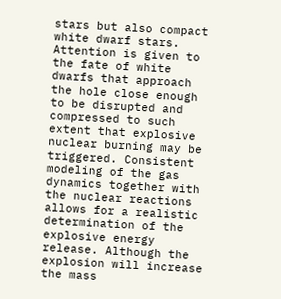stars but also compact white dwarf stars. Attention is given to the fate of white dwarfs that approach the hole close enough to be disrupted and compressed to such extent that explosive nuclear burning may be triggered. Consistent modeling of the gas dynamics together with the nuclear reactions allows for a realistic determination of the explosive energy release. Although the explosion will increase the mass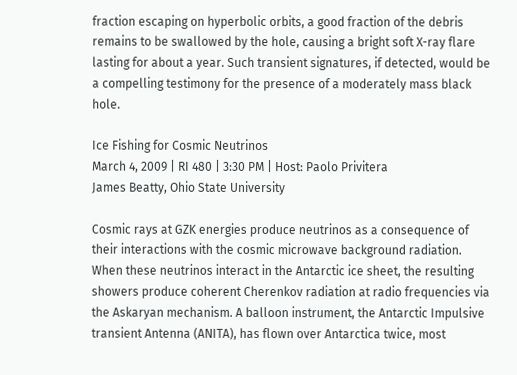fraction escaping on hyperbolic orbits, a good fraction of the debris remains to be swallowed by the hole, causing a bright soft X-ray flare lasting for about a year. Such transient signatures, if detected, would be a compelling testimony for the presence of a moderately mass black hole.

Ice Fishing for Cosmic Neutrinos
March 4, 2009 | RI 480 | 3:30 PM | Host: Paolo Privitera
James Beatty, Ohio State University

Cosmic rays at GZK energies produce neutrinos as a consequence of their interactions with the cosmic microwave background radiation. When these neutrinos interact in the Antarctic ice sheet, the resulting showers produce coherent Cherenkov radiation at radio frequencies via the Askaryan mechanism. A balloon instrument, the Antarctic Impulsive transient Antenna (ANITA), has flown over Antarctica twice, most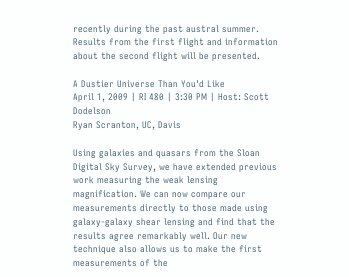recently during the past austral summer. Results from the first flight and information about the second flight will be presented.

A Dustier Universe Than You'd Like
April 1, 2009 | RI 480 | 3:30 PM | Host: Scott Dodelson
Ryan Scranton, UC, Davis

Using galaxies and quasars from the Sloan Digital Sky Survey, we have extended previous work measuring the weak lensing magnification. We can now compare our measurements directly to those made using galaxy-galaxy shear lensing and find that the results agree remarkably well. Our new technique also allows us to make the first measurements of the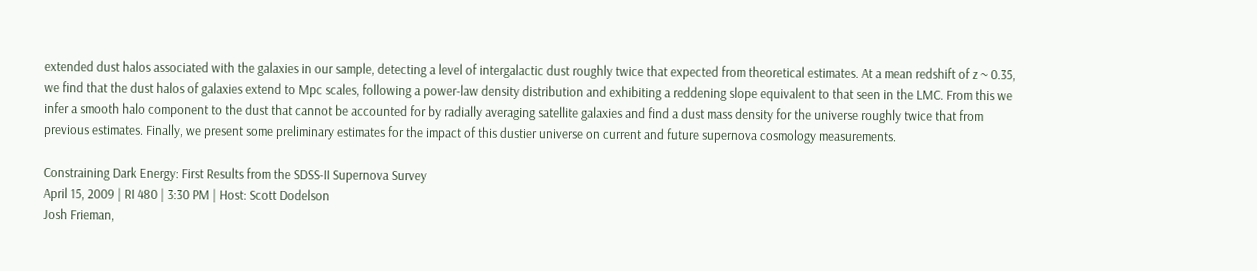extended dust halos associated with the galaxies in our sample, detecting a level of intergalactic dust roughly twice that expected from theoretical estimates. At a mean redshift of z ~ 0.35, we find that the dust halos of galaxies extend to Mpc scales, following a power-law density distribution and exhibiting a reddening slope equivalent to that seen in the LMC. From this we infer a smooth halo component to the dust that cannot be accounted for by radially averaging satellite galaxies and find a dust mass density for the universe roughly twice that from previous estimates. Finally, we present some preliminary estimates for the impact of this dustier universe on current and future supernova cosmology measurements.

Constraining Dark Energy: First Results from the SDSS-II Supernova Survey
April 15, 2009 | RI 480 | 3:30 PM | Host: Scott Dodelson
Josh Frieman,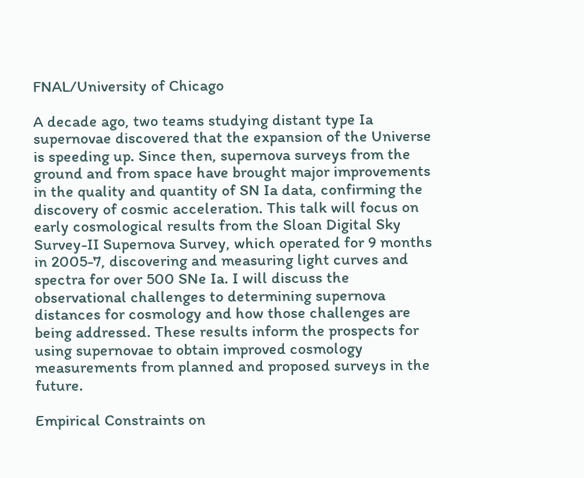FNAL/University of Chicago

A decade ago, two teams studying distant type Ia supernovae discovered that the expansion of the Universe is speeding up. Since then, supernova surveys from the ground and from space have brought major improvements in the quality and quantity of SN Ia data, confirming the discovery of cosmic acceleration. This talk will focus on early cosmological results from the Sloan Digital Sky Survey-II Supernova Survey, which operated for 9 months in 2005-7, discovering and measuring light curves and spectra for over 500 SNe Ia. I will discuss the observational challenges to determining supernova distances for cosmology and how those challenges are being addressed. These results inform the prospects for using supernovae to obtain improved cosmology measurements from planned and proposed surveys in the future.

Empirical Constraints on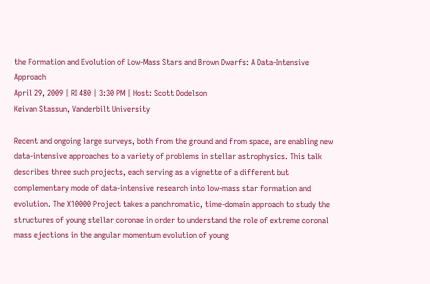the Formation and Evolution of Low-Mass Stars and Brown Dwarfs: A Data-Intensive Approach
April 29, 2009 | RI 480 | 3:30 PM | Host: Scott Dodelson
Keivan Stassun, Vanderbilt University

Recent and ongoing large surveys, both from the ground and from space, are enabling new data-intensive approaches to a variety of problems in stellar astrophysics. This talk describes three such projects, each serving as a vignette of a different but complementary mode of data-intensive research into low-mass star formation and evolution. The X10000 Project takes a panchromatic, time-domain approach to study the structures of young stellar coronae in order to understand the role of extreme coronal mass ejections in the angular momentum evolution of young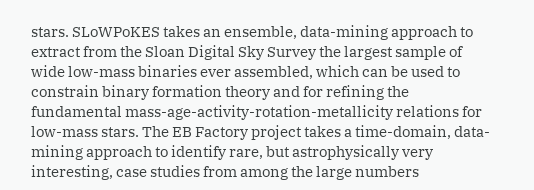stars. SLoWPoKES takes an ensemble, data-mining approach to extract from the Sloan Digital Sky Survey the largest sample of wide low-mass binaries ever assembled, which can be used to constrain binary formation theory and for refining the fundamental mass-age-activity-rotation-metallicity relations for low-mass stars. The EB Factory project takes a time-domain, data-mining approach to identify rare, but astrophysically very interesting, case studies from among the large numbers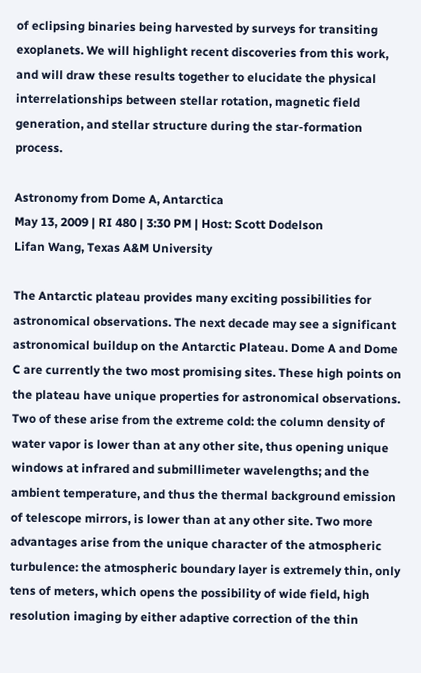of eclipsing binaries being harvested by surveys for transiting exoplanets. We will highlight recent discoveries from this work, and will draw these results together to elucidate the physical interrelationships between stellar rotation, magnetic field generation, and stellar structure during the star-formation process.

Astronomy from Dome A, Antarctica
May 13, 2009 | RI 480 | 3:30 PM | Host: Scott Dodelson
Lifan Wang, Texas A&M University

The Antarctic plateau provides many exciting possibilities for astronomical observations. The next decade may see a significant astronomical buildup on the Antarctic Plateau. Dome A and Dome C are currently the two most promising sites. These high points on the plateau have unique properties for astronomical observations. Two of these arise from the extreme cold: the column density of water vapor is lower than at any other site, thus opening unique windows at infrared and submillimeter wavelengths; and the ambient temperature, and thus the thermal background emission of telescope mirrors, is lower than at any other site. Two more advantages arise from the unique character of the atmospheric turbulence: the atmospheric boundary layer is extremely thin, only tens of meters, which opens the possibility of wide field, high resolution imaging by either adaptive correction of the thin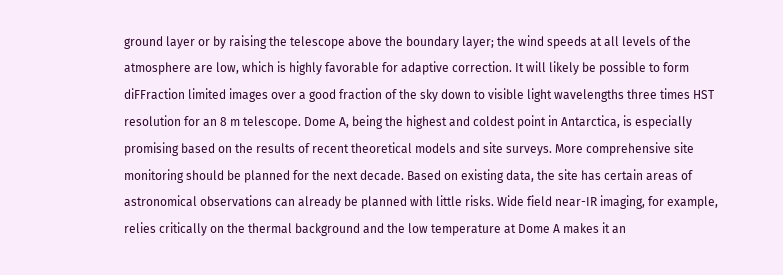ground layer or by raising the telescope above the boundary layer; the wind speeds at all levels of the atmosphere are low, which is highly favorable for adaptive correction. It will likely be possible to form diFFraction limited images over a good fraction of the sky down to visible light wavelengths three times HST resolution for an 8 m telescope. Dome A, being the highest and coldest point in Antarctica, is especially promising based on the results of recent theoretical models and site surveys. More comprehensive site monitoring should be planned for the next decade. Based on existing data, the site has certain areas of astronomical observations can already be planned with little risks. Wide field near-IR imaging, for example, relies critically on the thermal background and the low temperature at Dome A makes it an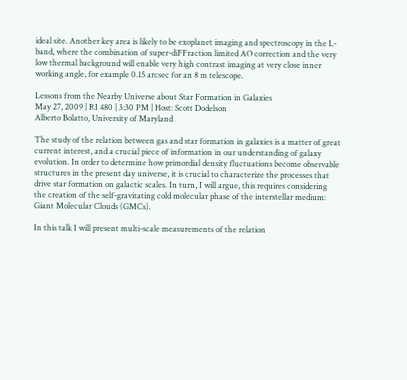ideal site. Another key area is likely to be exoplanet imaging and spectroscopy in the L-band, where the combination of super-diFFraction limited AO correction and the very low thermal background will enable very high contrast imaging at very close inner working angle, for example 0.15 arcsec for an 8 m telescope.

Lessons from the Nearby Universe about Star Formation in Galaxies
May 27, 2009 | RI 480 | 3:30 PM | Host: Scott Dodelson
Alberto Bolatto, University of Maryland

The study of the relation between gas and star formation in galaxies is a matter of great current interest, and a crucial piece of information in our understanding of galaxy evolution. In order to determine how primordial density fluctuations become observable structures in the present day universe, it is crucial to characterize the processes that drive star formation on galactic scales. In turn, I will argue, this requires considering the creation of the self-gravitating cold molecular phase of the interstellar medium: Giant Molecular Clouds (GMCs).

In this talk I will present multi-scale measurements of the relation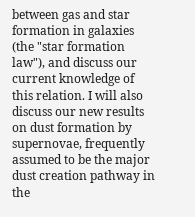between gas and star formation in galaxies (the "star formation law"), and discuss our current knowledge of this relation. I will also discuss our new results on dust formation by supernovae, frequently assumed to be the major dust creation pathway in the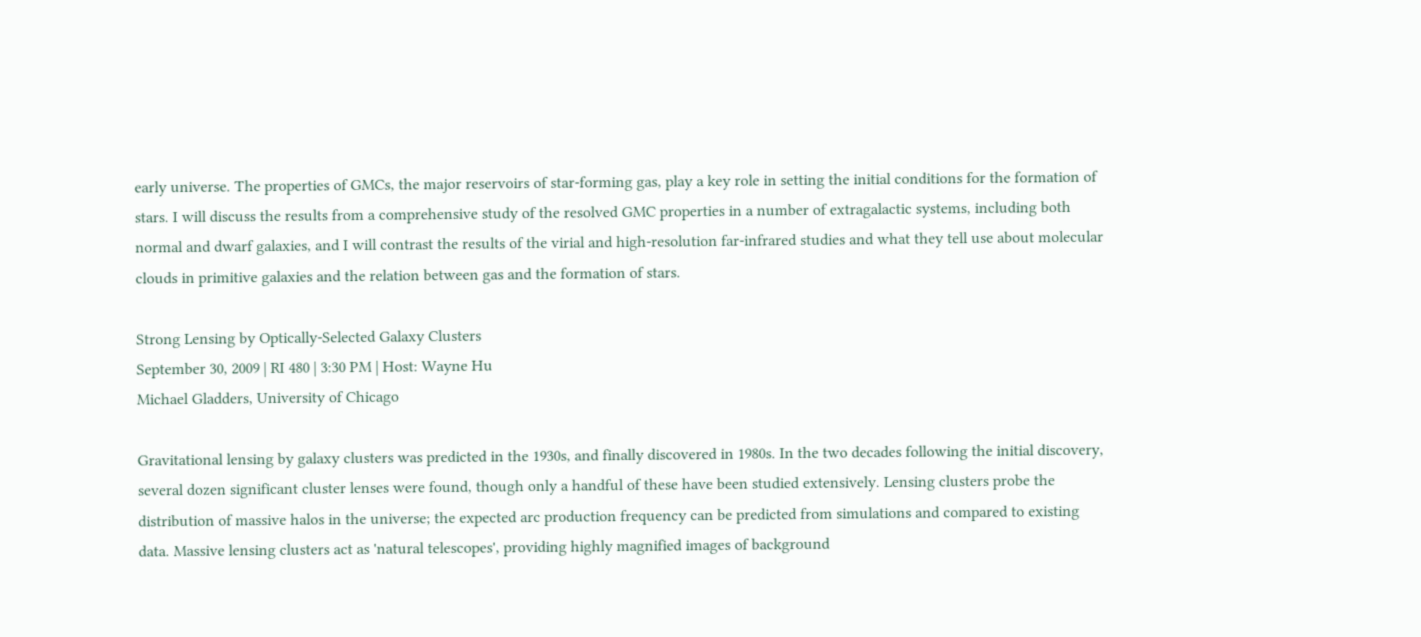early universe. The properties of GMCs, the major reservoirs of star-forming gas, play a key role in setting the initial conditions for the formation of stars. I will discuss the results from a comprehensive study of the resolved GMC properties in a number of extragalactic systems, including both normal and dwarf galaxies, and I will contrast the results of the virial and high-resolution far-infrared studies and what they tell use about molecular clouds in primitive galaxies and the relation between gas and the formation of stars.

Strong Lensing by Optically-Selected Galaxy Clusters
September 30, 2009 | RI 480 | 3:30 PM | Host: Wayne Hu
Michael Gladders, University of Chicago

Gravitational lensing by galaxy clusters was predicted in the 1930s, and finally discovered in 1980s. In the two decades following the initial discovery, several dozen significant cluster lenses were found, though only a handful of these have been studied extensively. Lensing clusters probe the distribution of massive halos in the universe; the expected arc production frequency can be predicted from simulations and compared to existing data. Massive lensing clusters act as 'natural telescopes', providing highly magnified images of background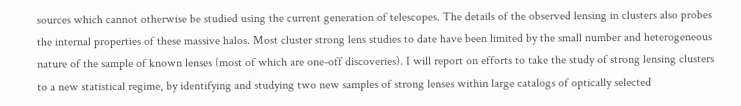sources which cannot otherwise be studied using the current generation of telescopes. The details of the observed lensing in clusters also probes the internal properties of these massive halos. Most cluster strong lens studies to date have been limited by the small number and heterogeneous nature of the sample of known lenses (most of which are one-off discoveries). I will report on efforts to take the study of strong lensing clusters to a new statistical regime, by identifying and studying two new samples of strong lenses within large catalogs of optically selected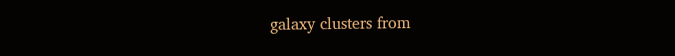galaxy clusters from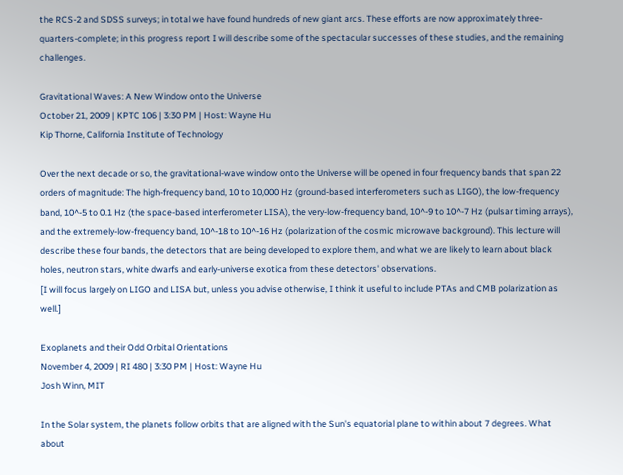the RCS-2 and SDSS surveys; in total we have found hundreds of new giant arcs. These efforts are now approximately three-quarters-complete; in this progress report I will describe some of the spectacular successes of these studies, and the remaining challenges.

Gravitational Waves: A New Window onto the Universe
October 21, 2009 | KPTC 106 | 3:30 PM | Host: Wayne Hu
Kip Thorne, California Institute of Technology

Over the next decade or so, the gravitational-wave window onto the Universe will be opened in four frequency bands that span 22 orders of magnitude: The high-frequency band, 10 to 10,000 Hz (ground-based interferometers such as LIGO), the low-frequency band, 10^-5 to 0.1 Hz (the space-based interferometer LISA), the very-low-frequency band, 10^-9 to 10^-7 Hz (pulsar timing arrays), and the extremely-low-frequency band, 10^-18 to 10^-16 Hz (polarization of the cosmic microwave background). This lecture will describe these four bands, the detectors that are being developed to explore them, and what we are likely to learn about black holes, neutron stars, white dwarfs and early-universe exotica from these detectors' observations.
[I will focus largely on LIGO and LISA but, unless you advise otherwise, I think it useful to include PTAs and CMB polarization as well.]

Exoplanets and their Odd Orbital Orientations
November 4, 2009 | RI 480 | 3:30 PM | Host: Wayne Hu
Josh Winn, MIT

In the Solar system, the planets follow orbits that are aligned with the Sun's equatorial plane to within about 7 degrees. What about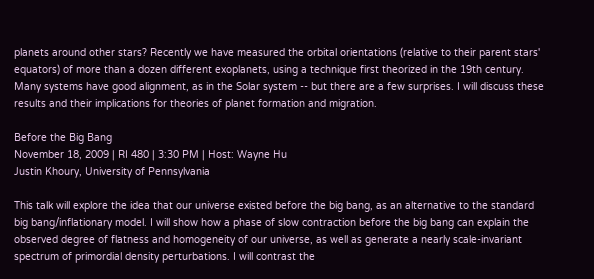planets around other stars? Recently we have measured the orbital orientations (relative to their parent stars' equators) of more than a dozen different exoplanets, using a technique first theorized in the 19th century. Many systems have good alignment, as in the Solar system -- but there are a few surprises. I will discuss these results and their implications for theories of planet formation and migration.

Before the Big Bang
November 18, 2009 | RI 480 | 3:30 PM | Host: Wayne Hu
Justin Khoury, University of Pennsylvania

This talk will explore the idea that our universe existed before the big bang, as an alternative to the standard big bang/inflationary model. I will show how a phase of slow contraction before the big bang can explain the observed degree of flatness and homogeneity of our universe, as well as generate a nearly scale-invariant spectrum of primordial density perturbations. I will contrast the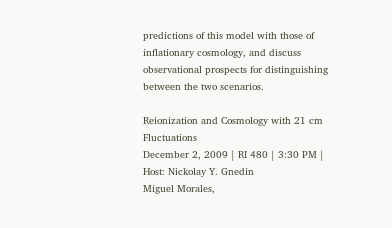predictions of this model with those of inflationary cosmology, and discuss observational prospects for distinguishing between the two scenarios.

Reionization and Cosmology with 21 cm Fluctuations
December 2, 2009 | RI 480 | 3:30 PM | Host: Nickolay Y. Gnedin
Miguel Morales,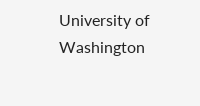University of Washington